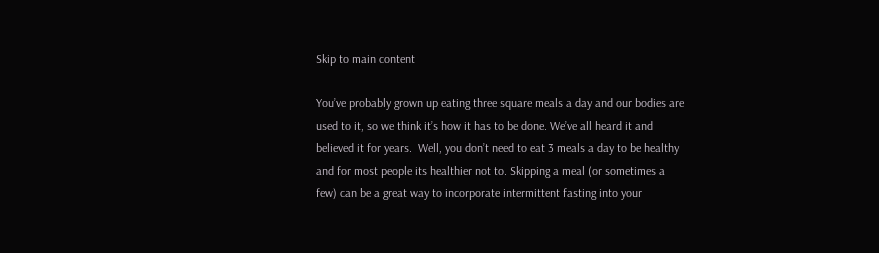Skip to main content

You’ve probably grown up eating three square meals a day and our bodies are used to it, so we think it’s how it has to be done. We’ve all heard it and believed it for years.  Well, you don’t need to eat 3 meals a day to be healthy and for most people its healthier not to. Skipping a meal (or sometimes a few) can be a great way to incorporate intermittent fasting into your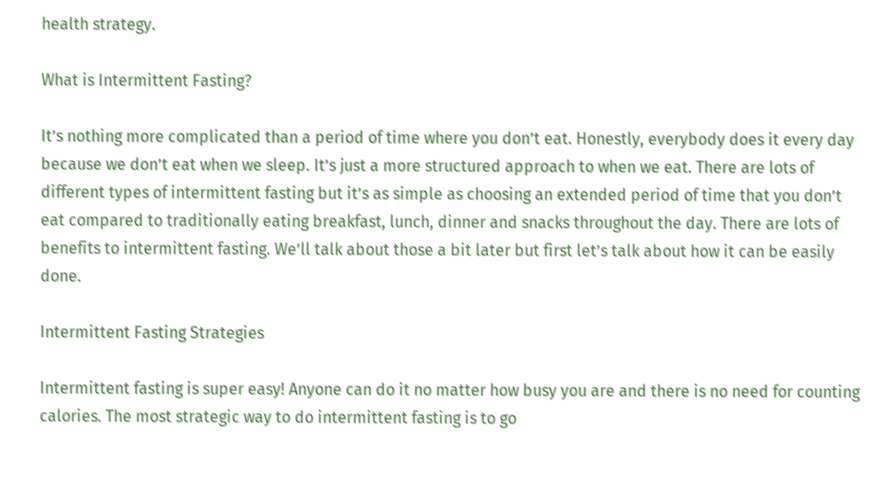health strategy.

What is Intermittent Fasting?

It’s nothing more complicated than a period of time where you don’t eat. Honestly, everybody does it every day because we don’t eat when we sleep. It’s just a more structured approach to when we eat. There are lots of different types of intermittent fasting but it’s as simple as choosing an extended period of time that you don’t eat compared to traditionally eating breakfast, lunch, dinner and snacks throughout the day. There are lots of benefits to intermittent fasting. We’ll talk about those a bit later but first let’s talk about how it can be easily done.

Intermittent Fasting Strategies

Intermittent fasting is super easy! Anyone can do it no matter how busy you are and there is no need for counting calories. The most strategic way to do intermittent fasting is to go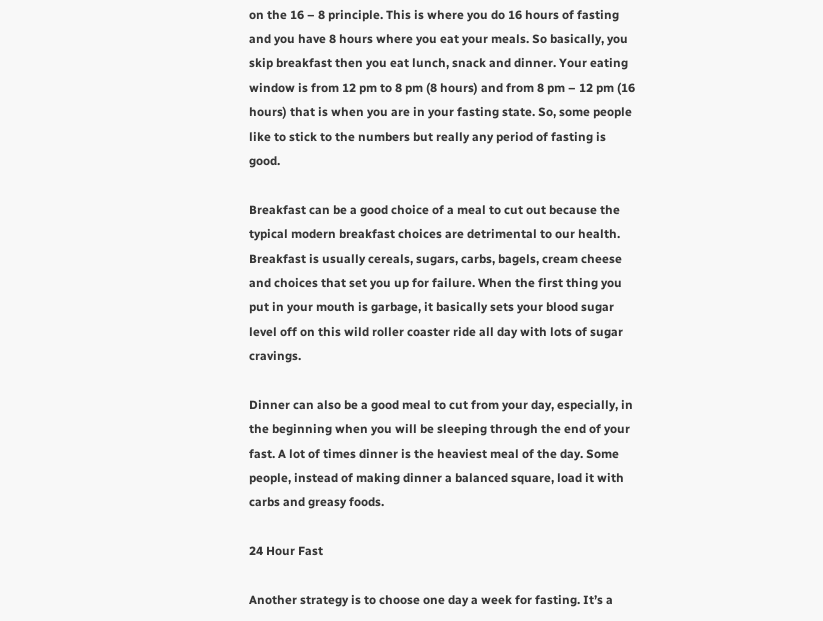on the 16 – 8 principle. This is where you do 16 hours of fasting and you have 8 hours where you eat your meals. So basically, you skip breakfast then you eat lunch, snack and dinner. Your eating window is from 12 pm to 8 pm (8 hours) and from 8 pm – 12 pm (16 hours) that is when you are in your fasting state. So, some people like to stick to the numbers but really any period of fasting is good.

Breakfast can be a good choice of a meal to cut out because the typical modern breakfast choices are detrimental to our health. Breakfast is usually cereals, sugars, carbs, bagels, cream cheese and choices that set you up for failure. When the first thing you put in your mouth is garbage, it basically sets your blood sugar level off on this wild roller coaster ride all day with lots of sugar cravings.

Dinner can also be a good meal to cut from your day, especially, in the beginning when you will be sleeping through the end of your fast. A lot of times dinner is the heaviest meal of the day. Some people, instead of making dinner a balanced square, load it with carbs and greasy foods.

24 Hour Fast

Another strategy is to choose one day a week for fasting. It’s a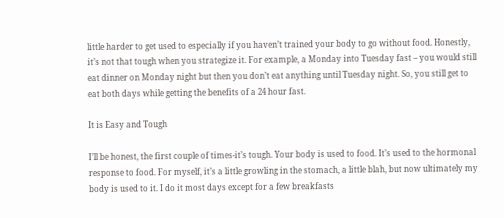little harder to get used to especially if you haven’t trained your body to go without food. Honestly, it’s not that tough when you strategize it. For example, a Monday into Tuesday fast – you would still eat dinner on Monday night but then you don’t eat anything until Tuesday night. So, you still get to eat both days while getting the benefits of a 24 hour fast.

It is Easy and Tough

I’ll be honest, the first couple of times-it’s tough. Your body is used to food. It’s used to the hormonal response to food. For myself, it’s a little growling in the stomach, a little blah, but now ultimately my body is used to it. I do it most days except for a few breakfasts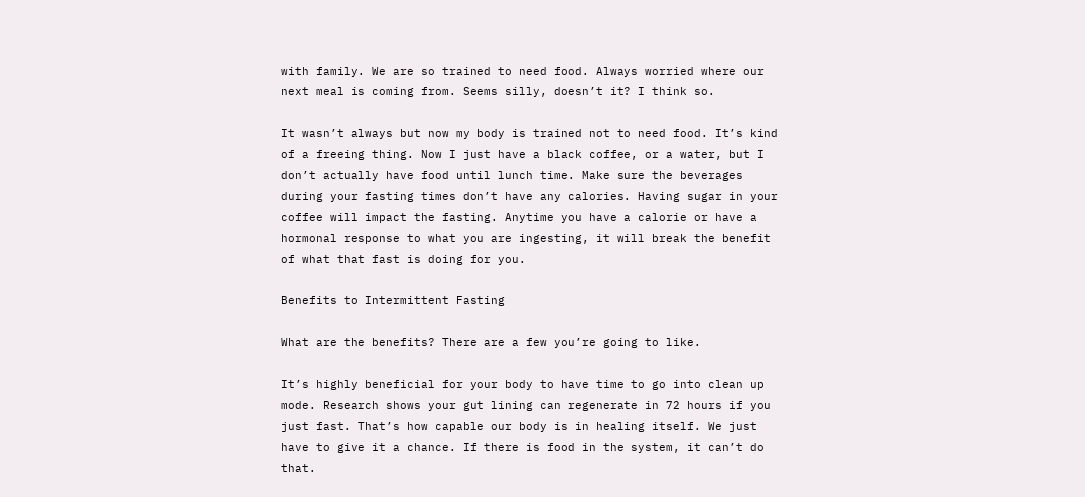with family. We are so trained to need food. Always worried where our next meal is coming from. Seems silly, doesn’t it? I think so.

It wasn’t always but now my body is trained not to need food. It’s kind of a freeing thing. Now I just have a black coffee, or a water, but I don’t actually have food until lunch time. Make sure the beverages during your fasting times don’t have any calories. Having sugar in your coffee will impact the fasting. Anytime you have a calorie or have a hormonal response to what you are ingesting, it will break the benefit of what that fast is doing for you.

Benefits to Intermittent Fasting

What are the benefits? There are a few you’re going to like.

It’s highly beneficial for your body to have time to go into clean up mode. Research shows your gut lining can regenerate in 72 hours if you just fast. That’s how capable our body is in healing itself. We just have to give it a chance. If there is food in the system, it can’t do that.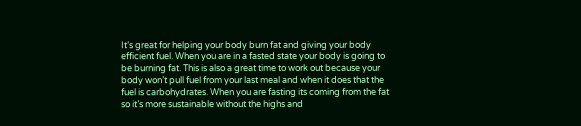It’s great for helping your body burn fat and giving your body efficient fuel. When you are in a fasted state your body is going to be burning fat. This is also a great time to work out because your body won’t pull fuel from your last meal and when it does that the fuel is carbohydrates. When you are fasting its coming from the fat so it’s more sustainable without the highs and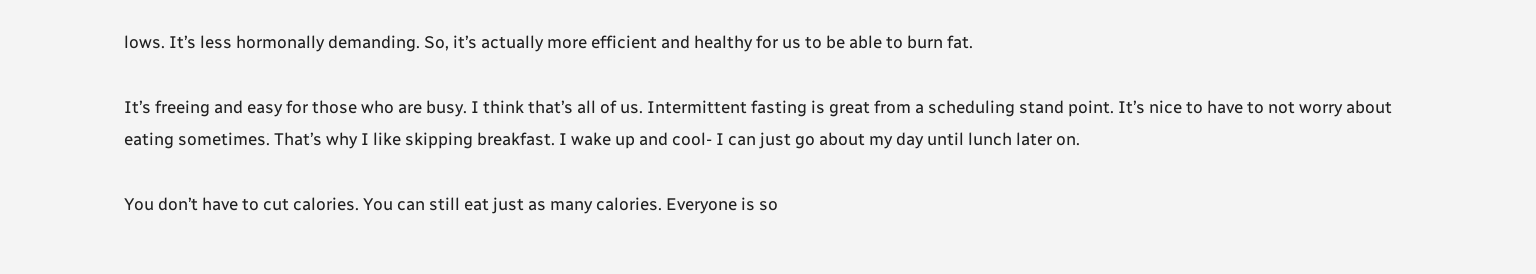lows. It’s less hormonally demanding. So, it’s actually more efficient and healthy for us to be able to burn fat.

It’s freeing and easy for those who are busy. I think that’s all of us. Intermittent fasting is great from a scheduling stand point. It’s nice to have to not worry about eating sometimes. That’s why I like skipping breakfast. I wake up and cool- I can just go about my day until lunch later on.

You don’t have to cut calories. You can still eat just as many calories. Everyone is so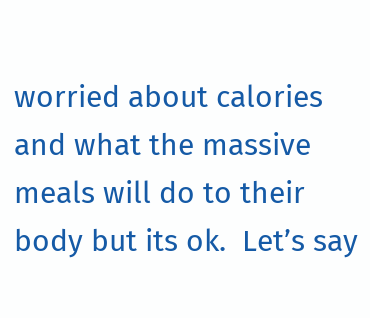worried about calories and what the massive meals will do to their body but its ok.  Let’s say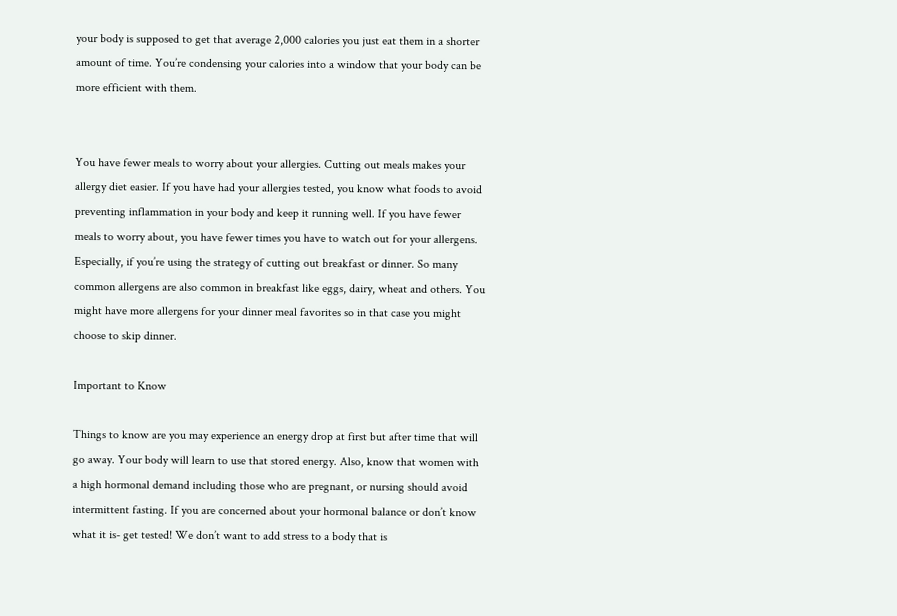your body is supposed to get that average 2,000 calories you just eat them in a shorter amount of time. You’re condensing your calories into a window that your body can be more efficient with them.


You have fewer meals to worry about your allergies. Cutting out meals makes your allergy diet easier. If you have had your allergies tested, you know what foods to avoid preventing inflammation in your body and keep it running well. If you have fewer meals to worry about, you have fewer times you have to watch out for your allergens. Especially, if you’re using the strategy of cutting out breakfast or dinner. So many common allergens are also common in breakfast like eggs, dairy, wheat and others. You might have more allergens for your dinner meal favorites so in that case you might choose to skip dinner.

Important to Know

Things to know are you may experience an energy drop at first but after time that will go away. Your body will learn to use that stored energy. Also, know that women with a high hormonal demand including those who are pregnant, or nursing should avoid intermittent fasting. If you are concerned about your hormonal balance or don’t know what it is- get tested! We don’t want to add stress to a body that is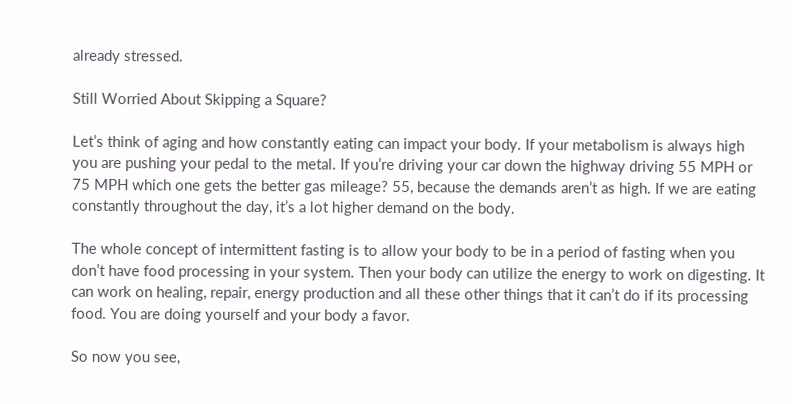already stressed.

Still Worried About Skipping a Square?

Let’s think of aging and how constantly eating can impact your body. If your metabolism is always high you are pushing your pedal to the metal. If you’re driving your car down the highway driving 55 MPH or 75 MPH which one gets the better gas mileage? 55, because the demands aren’t as high. If we are eating constantly throughout the day, it’s a lot higher demand on the body.

The whole concept of intermittent fasting is to allow your body to be in a period of fasting when you don’t have food processing in your system. Then your body can utilize the energy to work on digesting. It can work on healing, repair, energy production and all these other things that it can’t do if its processing food. You are doing yourself and your body a favor.

So now you see,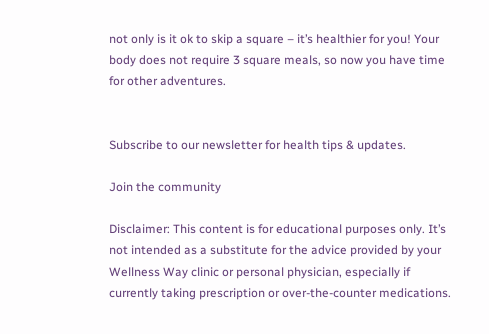not only is it ok to skip a square – it’s healthier for you! Your body does not require 3 square meals, so now you have time for other adventures.


Subscribe to our newsletter for health tips & updates.

Join the community

Disclaimer: This content is for educational purposes only. It’s not intended as a substitute for the advice provided by your Wellness Way clinic or personal physician, especially if currently taking prescription or over-the-counter medications.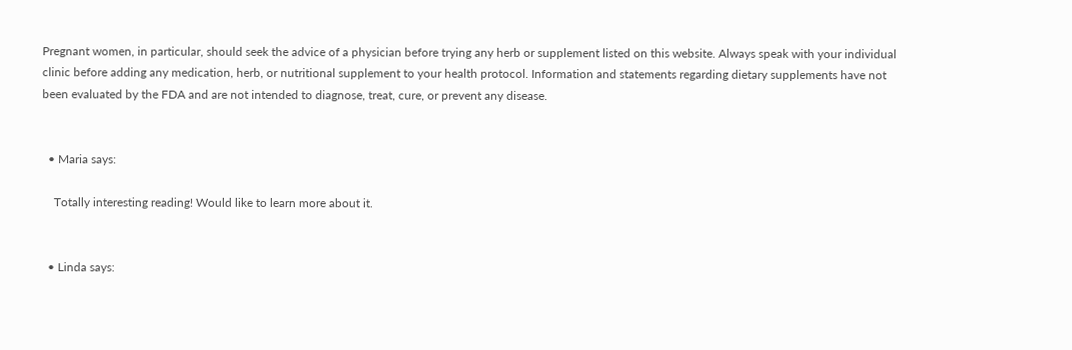Pregnant women, in particular, should seek the advice of a physician before trying any herb or supplement listed on this website. Always speak with your individual clinic before adding any medication, herb, or nutritional supplement to your health protocol. Information and statements regarding dietary supplements have not been evaluated by the FDA and are not intended to diagnose, treat, cure, or prevent any disease.


  • Maria says:

    Totally interesting reading! Would like to learn more about it.


  • Linda says: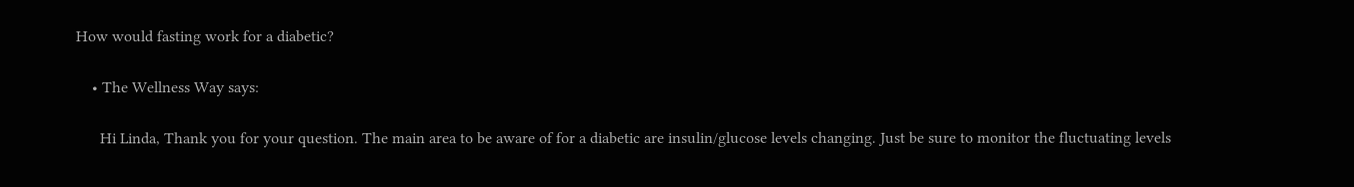How would fasting work for a diabetic?

    • The Wellness Way says:

      Hi Linda, Thank you for your question. The main area to be aware of for a diabetic are insulin/glucose levels changing. Just be sure to monitor the fluctuating levels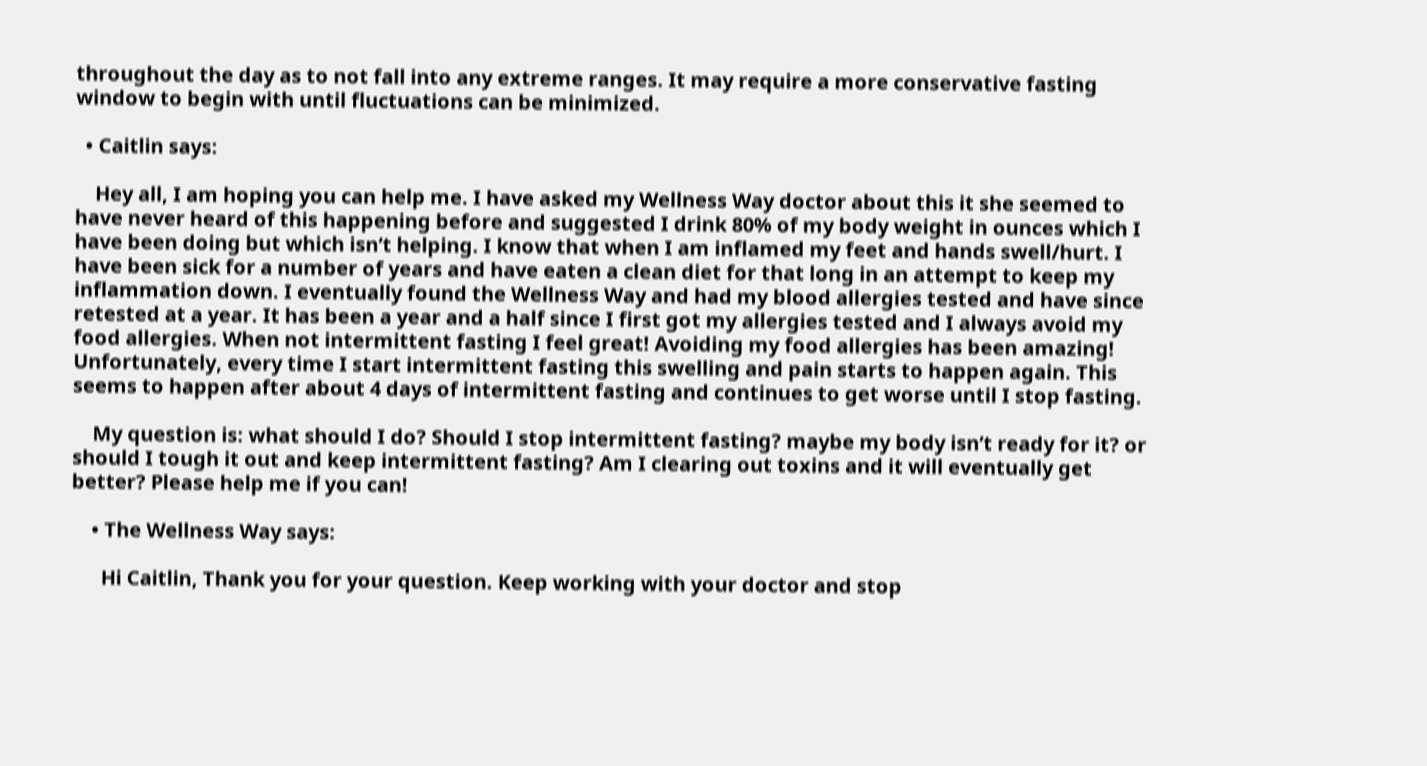throughout the day as to not fall into any extreme ranges. It may require a more conservative fasting window to begin with until fluctuations can be minimized.

  • Caitlin says:

    Hey all, I am hoping you can help me. I have asked my Wellness Way doctor about this it she seemed to have never heard of this happening before and suggested I drink 80% of my body weight in ounces which I have been doing but which isn’t helping. I know that when I am inflamed my feet and hands swell/hurt. I have been sick for a number of years and have eaten a clean diet for that long in an attempt to keep my inflammation down. I eventually found the Wellness Way and had my blood allergies tested and have since retested at a year. It has been a year and a half since I first got my allergies tested and I always avoid my food allergies. When not intermittent fasting I feel great! Avoiding my food allergies has been amazing! Unfortunately, every time I start intermittent fasting this swelling and pain starts to happen again. This seems to happen after about 4 days of intermittent fasting and continues to get worse until I stop fasting.

    My question is: what should I do? Should I stop intermittent fasting? maybe my body isn’t ready for it? or should I tough it out and keep intermittent fasting? Am I clearing out toxins and it will eventually get better? Please help me if you can!

    • The Wellness Way says:

      Hi Caitlin, Thank you for your question. Keep working with your doctor and stop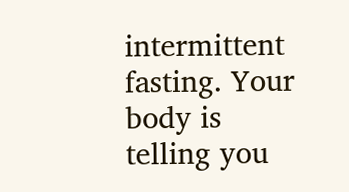intermittent fasting. Your body is telling you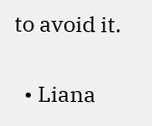to avoid it.

  • Liana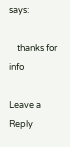says:

    thanks for info

Leave a Reply